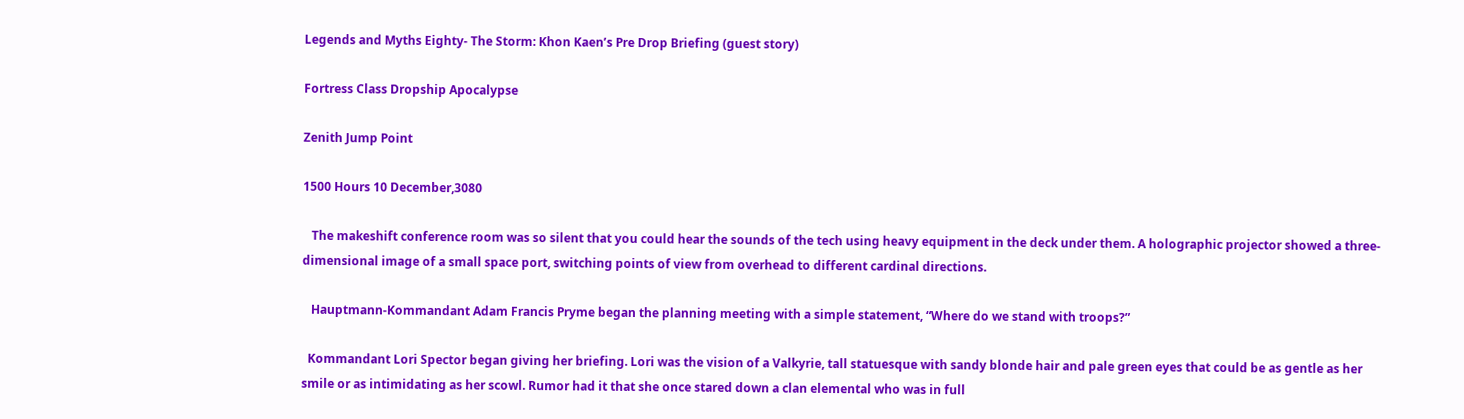Legends and Myths Eighty- The Storm: Khon Kaen’s Pre Drop Briefing (guest story)

Fortress Class Dropship Apocalypse

Zenith Jump Point

1500 Hours 10 December,3080

   The makeshift conference room was so silent that you could hear the sounds of the tech using heavy equipment in the deck under them. A holographic projector showed a three-dimensional image of a small space port, switching points of view from overhead to different cardinal directions.

   Hauptmann-Kommandant Adam Francis Pryme began the planning meeting with a simple statement, “Where do we stand with troops?”

  Kommandant Lori Spector began giving her briefing. Lori was the vision of a Valkyrie, tall statuesque with sandy blonde hair and pale green eyes that could be as gentle as her smile or as intimidating as her scowl. Rumor had it that she once stared down a clan elemental who was in full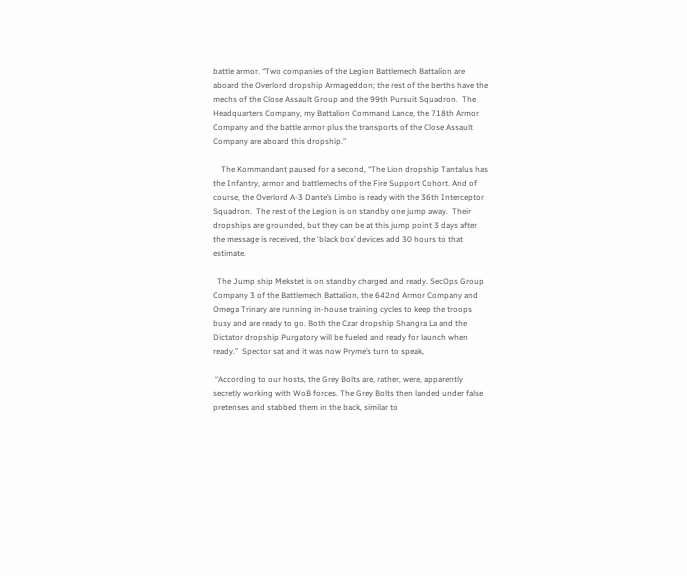battle armor. “Two companies of the Legion Battlemech Battalion are aboard the Overlord dropship Armageddon; the rest of the berths have the mechs of the Close Assault Group and the 99th Pursuit Squadron.  The Headquarters Company, my Battalion Command Lance, the 718th Armor Company and the battle armor plus the transports of the Close Assault Company are aboard this dropship.”

    The Kommandant paused for a second, “The Lion dropship Tantalus has the Infantry, armor and battlemechs of the Fire Support Cohort. And of course, the Overlord A-3 Dante’s Limbo is ready with the 36th Interceptor Squadron.  The rest of the Legion is on standby one jump away.  Their dropships are grounded, but they can be at this jump point 3 days after the message is received, the ‘black box’ devices add 30 hours to that estimate.

  The Jump ship Mekstet is on standby charged and ready. SecOps Group Company 3 of the Battlemech Battalion, the 642nd Armor Company and Omega Trinary are running in-house training cycles to keep the troops busy and are ready to go. Both the Czar dropship Shangra La and the Dictator dropship Purgatory will be fueled and ready for launch when ready.”  Spector sat and it was now Pryme’s turn to speak,

 “According to our hosts, the Grey Bolts are, rather, were, apparently secretly working with WoB forces. The Grey Bolts then landed under false pretenses and stabbed them in the back, similar to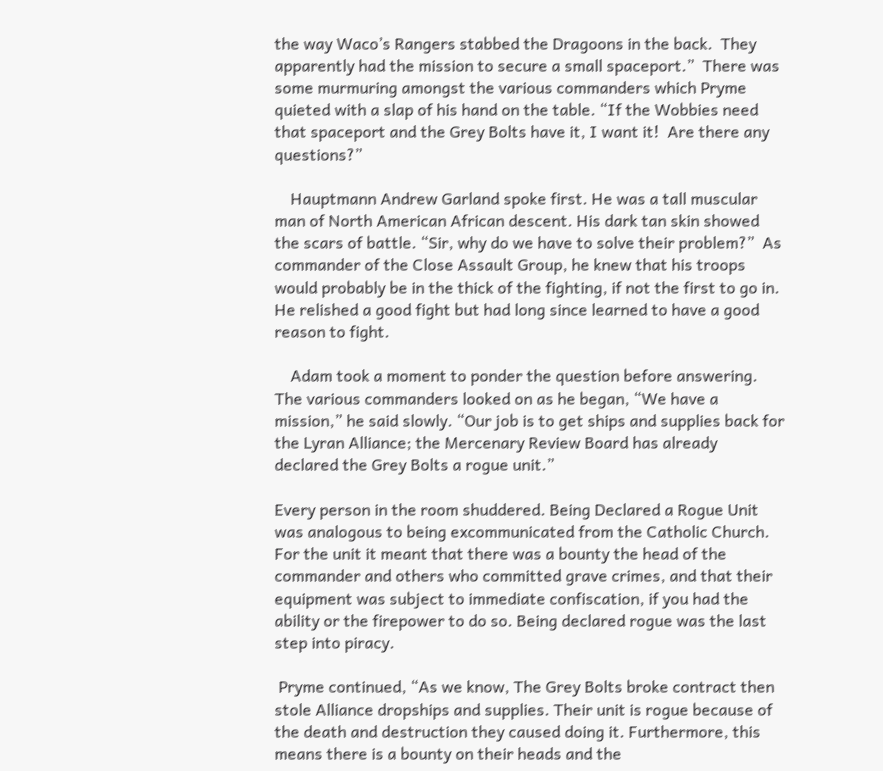the way Waco’s Rangers stabbed the Dragoons in the back.  They apparently had the mission to secure a small spaceport.”  There was some murmuring amongst the various commanders which Pryme quieted with a slap of his hand on the table. “If the Wobbies need that spaceport and the Grey Bolts have it, I want it!  Are there any questions?”

    Hauptmann Andrew Garland spoke first. He was a tall muscular man of North American African descent. His dark tan skin showed the scars of battle. “Sir, why do we have to solve their problem?”  As commander of the Close Assault Group, he knew that his troops would probably be in the thick of the fighting, if not the first to go in. He relished a good fight but had long since learned to have a good reason to fight.

    Adam took a moment to ponder the question before answering.  The various commanders looked on as he began, “We have a mission,” he said slowly. “Our job is to get ships and supplies back for the Lyran Alliance; the Mercenary Review Board has already declared the Grey Bolts a rogue unit.”

Every person in the room shuddered. Being Declared a Rogue Unit was analogous to being excommunicated from the Catholic Church. For the unit it meant that there was a bounty the head of the commander and others who committed grave crimes, and that their equipment was subject to immediate confiscation, if you had the ability or the firepower to do so. Being declared rogue was the last step into piracy.

 Pryme continued, “As we know, The Grey Bolts broke contract then stole Alliance dropships and supplies. Their unit is rogue because of the death and destruction they caused doing it. Furthermore, this means there is a bounty on their heads and the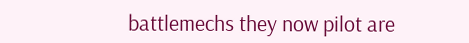battlemechs they now pilot are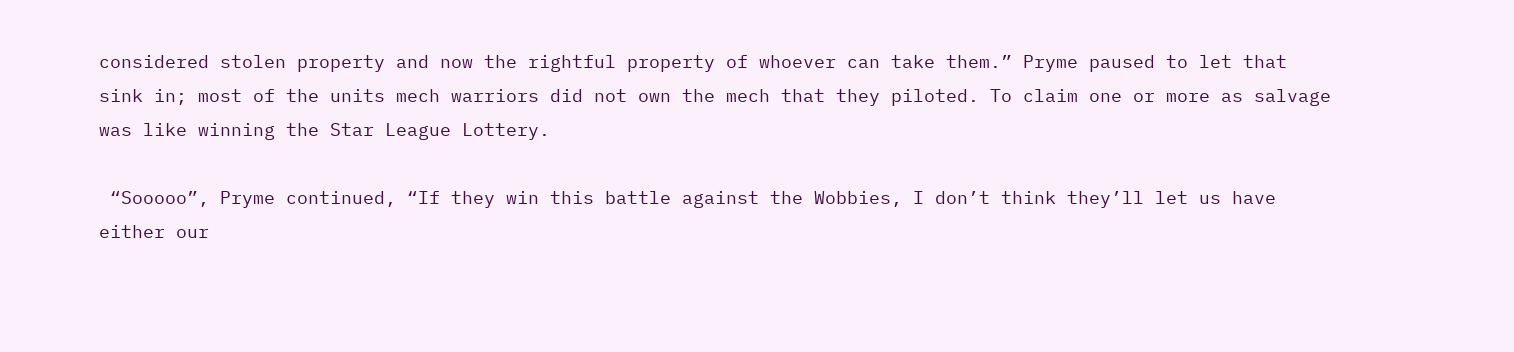considered stolen property and now the rightful property of whoever can take them.” Pryme paused to let that sink in; most of the units mech warriors did not own the mech that they piloted. To claim one or more as salvage was like winning the Star League Lottery.

 “Sooooo”, Pryme continued, “If they win this battle against the Wobbies, I don’t think they’ll let us have either our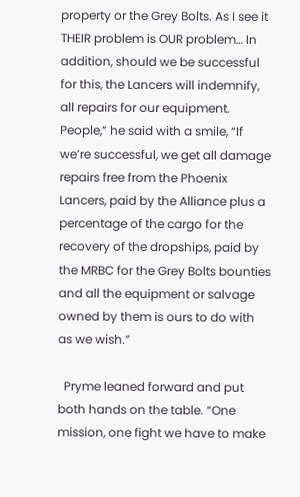property or the Grey Bolts. As I see it THEIR problem is OUR problem… In addition, should we be successful for this, the Lancers will indemnify, all repairs for our equipment. People,” he said with a smile, “If we’re successful, we get all damage repairs free from the Phoenix Lancers, paid by the Alliance plus a percentage of the cargo for the recovery of the dropships, paid by the MRBC for the Grey Bolts bounties and all the equipment or salvage owned by them is ours to do with as we wish.”

  Pryme leaned forward and put both hands on the table. “One mission, one fight we have to make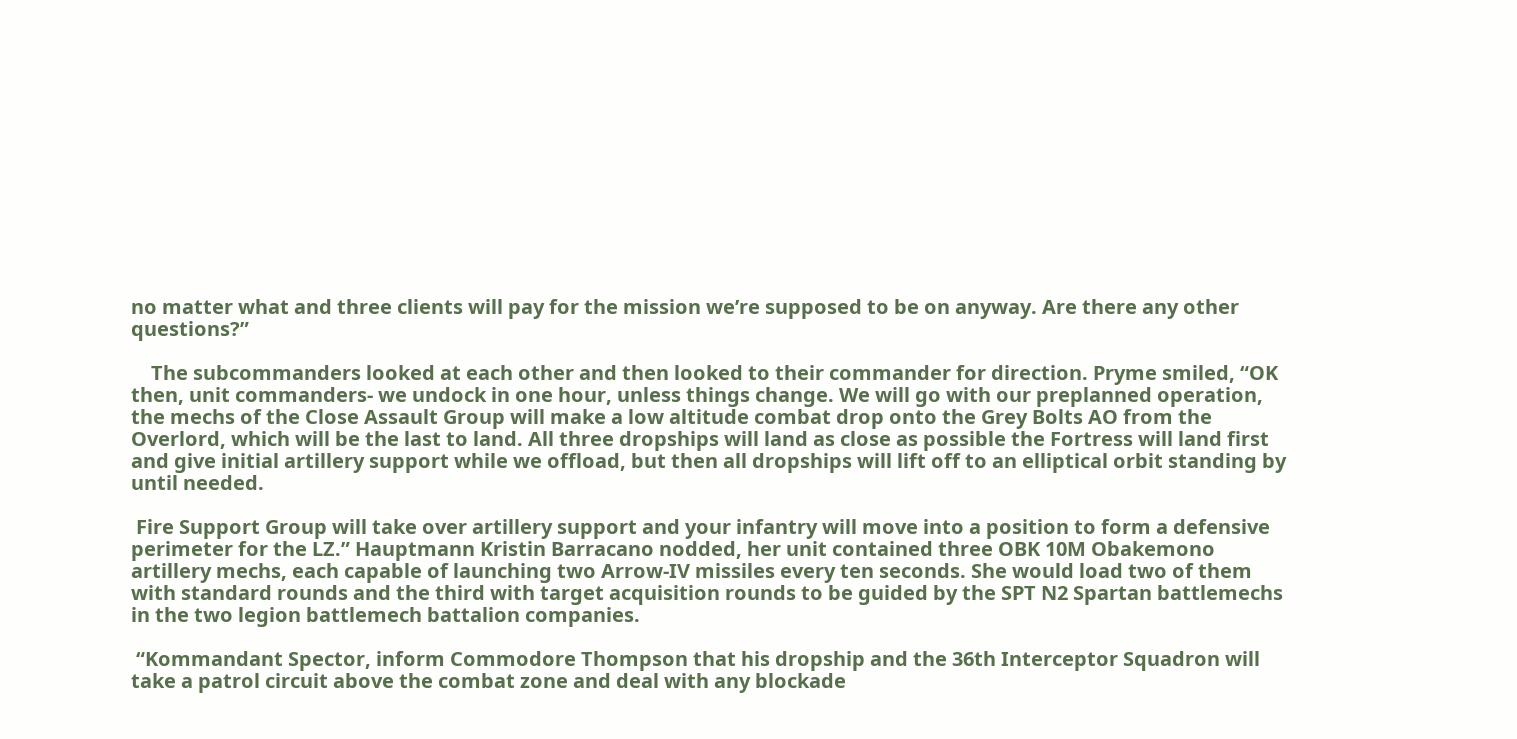no matter what and three clients will pay for the mission we’re supposed to be on anyway. Are there any other questions?”

    The subcommanders looked at each other and then looked to their commander for direction. Pryme smiled, “OK then, unit commanders- we undock in one hour, unless things change. We will go with our preplanned operation, the mechs of the Close Assault Group will make a low altitude combat drop onto the Grey Bolts AO from the Overlord, which will be the last to land. All three dropships will land as close as possible the Fortress will land first and give initial artillery support while we offload, but then all dropships will lift off to an elliptical orbit standing by until needed.

 Fire Support Group will take over artillery support and your infantry will move into a position to form a defensive perimeter for the LZ.” Hauptmann Kristin Barracano nodded, her unit contained three OBK 10M Obakemono artillery mechs, each capable of launching two Arrow-IV missiles every ten seconds. She would load two of them with standard rounds and the third with target acquisition rounds to be guided by the SPT N2 Spartan battlemechs in the two legion battlemech battalion companies.

 “Kommandant Spector, inform Commodore Thompson that his dropship and the 36th Interceptor Squadron will take a patrol circuit above the combat zone and deal with any blockade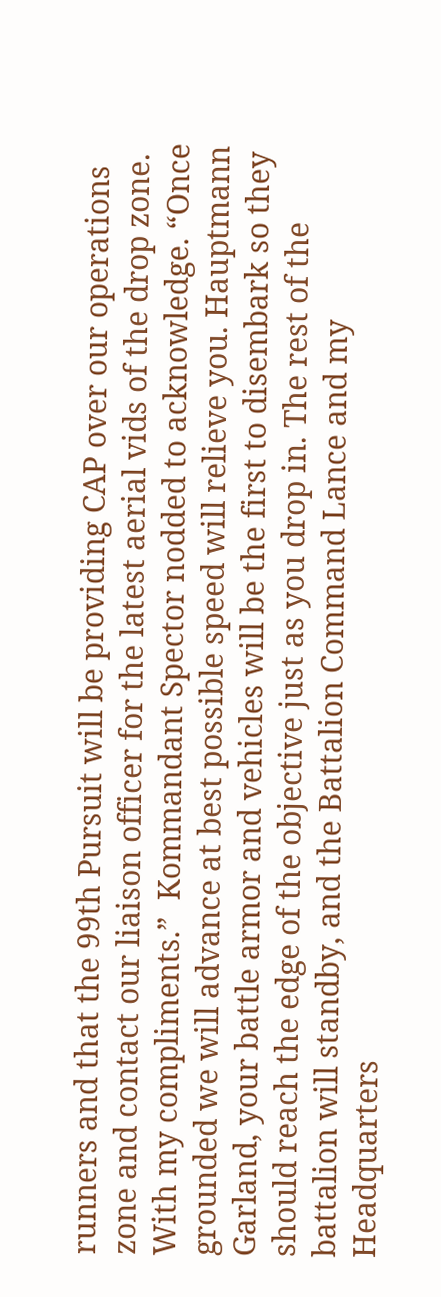runners and that the 99th Pursuit will be providing CAP over our operations zone and contact our liaison officer for the latest aerial vids of the drop zone.  With my compliments.”  Kommandant Spector nodded to acknowledge. “Once grounded we will advance at best possible speed will relieve you. Hauptmann Garland, your battle armor and vehicles will be the first to disembark so they should reach the edge of the objective just as you drop in. The rest of the battalion will standby, and the Battalion Command Lance and my Headquarters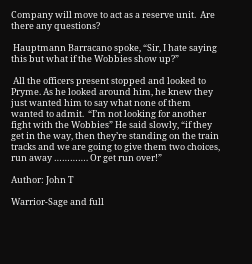Company will move to act as a reserve unit.  Are there any questions?

 Hauptmann Barracano spoke, “Sir, I hate saying this but what if the Wobbies show up?”

 All the officers present stopped and looked to Pryme. As he looked around him, he knew they just wanted him to say what none of them wanted to admit.  “I’m not looking for another fight with the Wobbies” He said slowly, “if they get in the way, then they’re standing on the train tracks and we are going to give them two choices, run away …………. Or get run over!”

Author: John T

Warrior-Sage and full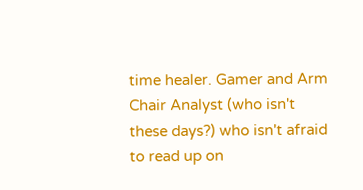time healer. Gamer and Arm Chair Analyst (who isn't these days?) who isn't afraid to read up on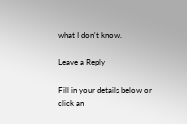what I don't know.

Leave a Reply

Fill in your details below or click an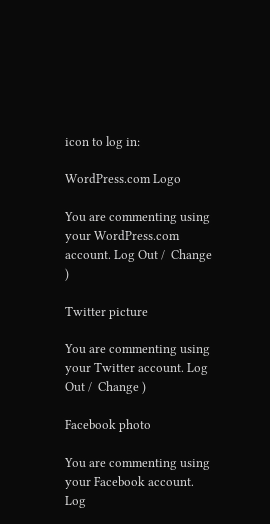icon to log in:

WordPress.com Logo

You are commenting using your WordPress.com account. Log Out /  Change )

Twitter picture

You are commenting using your Twitter account. Log Out /  Change )

Facebook photo

You are commenting using your Facebook account. Log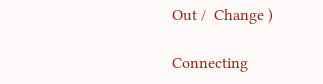Out /  Change )

Connecting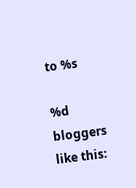to %s

%d bloggers like this: